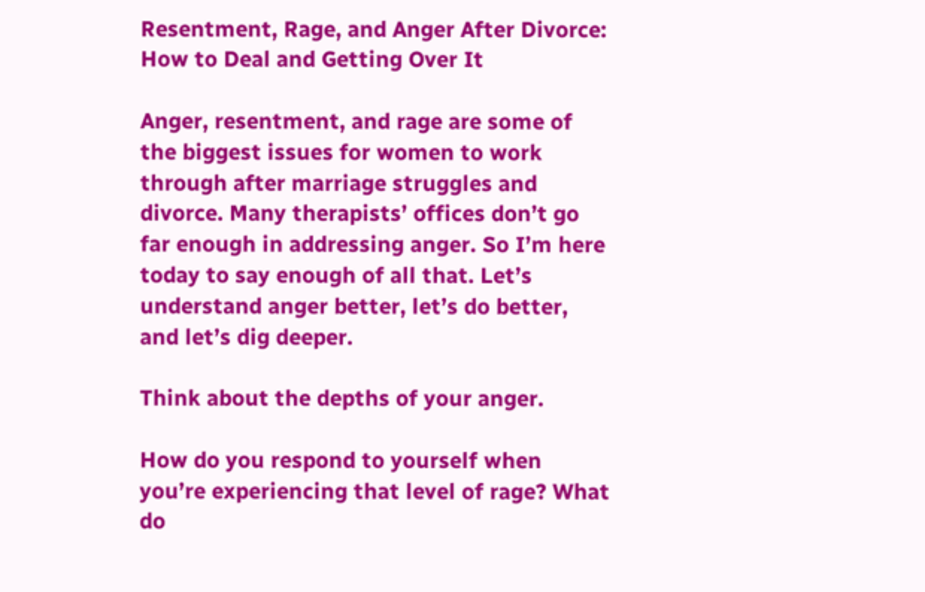Resentment, Rage, and Anger After Divorce: How to Deal and Getting Over It

Anger, resentment, and rage are some of the biggest issues for women to work through after marriage struggles and divorce. Many therapists’ offices don’t go far enough in addressing anger. So I’m here today to say enough of all that. Let’s understand anger better, let’s do better, and let’s dig deeper.

Think about the depths of your anger.

How do you respond to yourself when you’re experiencing that level of rage? What do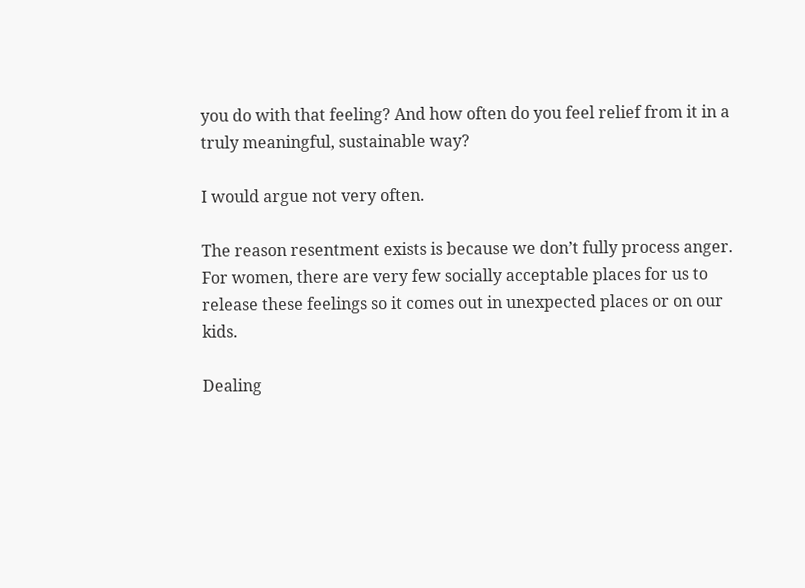you do with that feeling? And how often do you feel relief from it in a truly meaningful, sustainable way?

I would argue not very often.

The reason resentment exists is because we don’t fully process anger. For women, there are very few socially acceptable places for us to release these feelings so it comes out in unexpected places or on our kids.

Dealing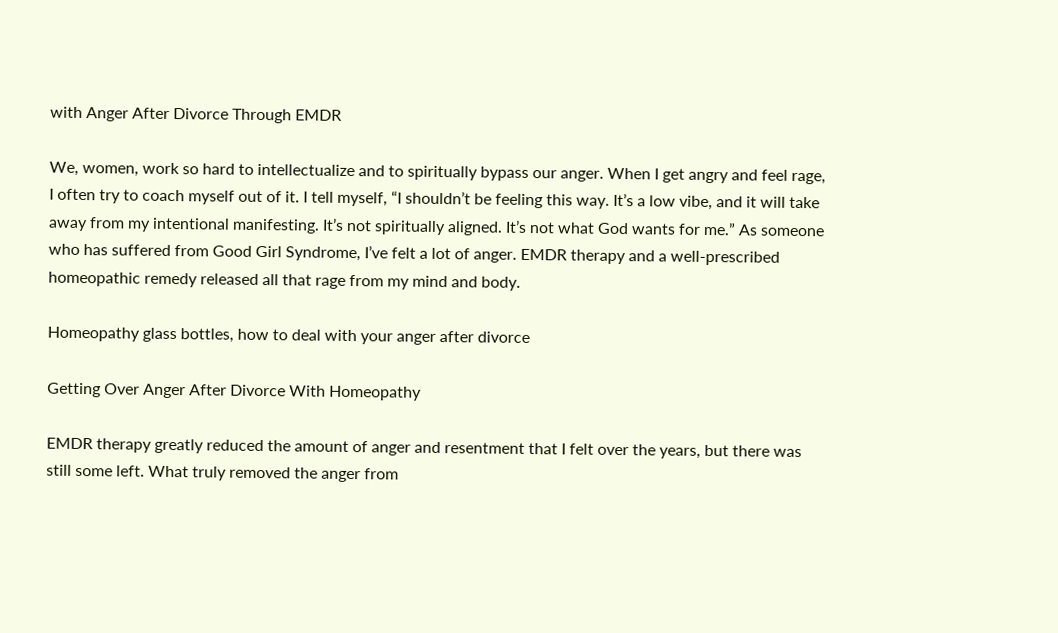with Anger After Divorce Through EMDR

We, women, work so hard to intellectualize and to spiritually bypass our anger. When I get angry and feel rage, I often try to coach myself out of it. I tell myself, “I shouldn’t be feeling this way. It’s a low vibe, and it will take away from my intentional manifesting. It’s not spiritually aligned. It’s not what God wants for me.” As someone who has suffered from Good Girl Syndrome, I’ve felt a lot of anger. EMDR therapy and a well-prescribed homeopathic remedy released all that rage from my mind and body.

Homeopathy glass bottles, how to deal with your anger after divorce

Getting Over Anger After Divorce With Homeopathy

EMDR therapy greatly reduced the amount of anger and resentment that I felt over the years, but there was still some left. What truly removed the anger from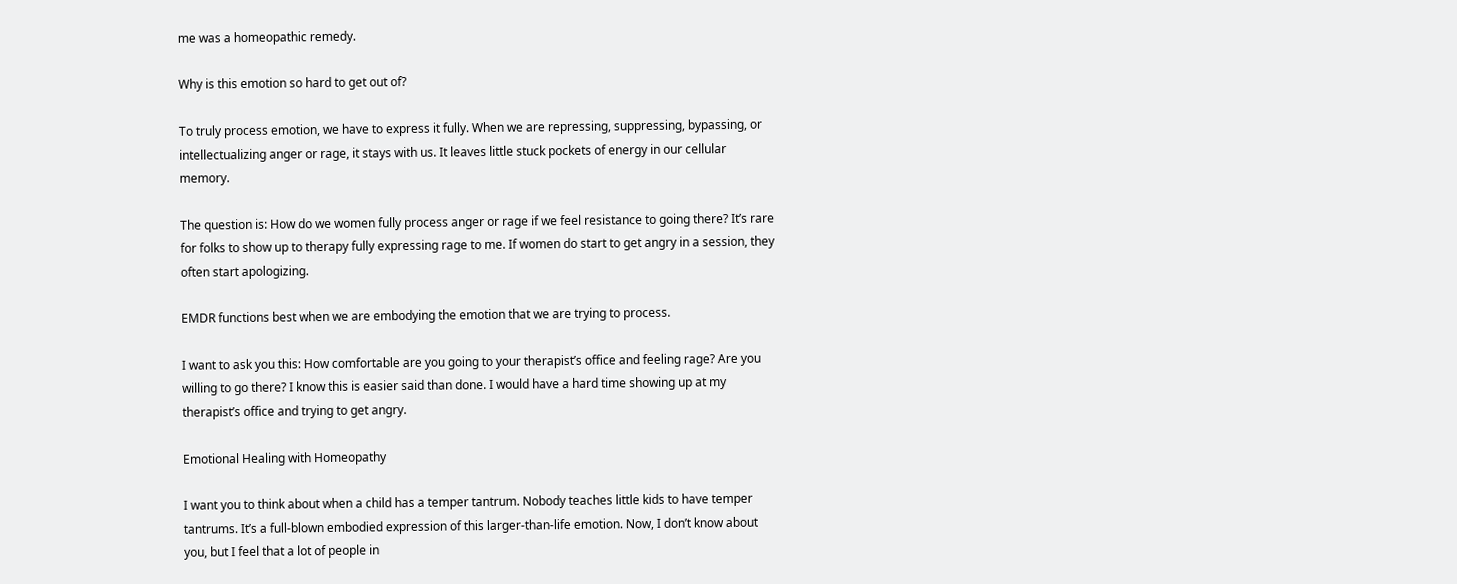me was a homeopathic remedy.

Why is this emotion so hard to get out of?

To truly process emotion, we have to express it fully. When we are repressing, suppressing, bypassing, or intellectualizing anger or rage, it stays with us. It leaves little stuck pockets of energy in our cellular memory.

The question is: How do we women fully process anger or rage if we feel resistance to going there? It’s rare for folks to show up to therapy fully expressing rage to me. If women do start to get angry in a session, they often start apologizing.

EMDR functions best when we are embodying the emotion that we are trying to process.

I want to ask you this: How comfortable are you going to your therapist’s office and feeling rage? Are you willing to go there? I know this is easier said than done. I would have a hard time showing up at my therapist’s office and trying to get angry.

Emotional Healing with Homeopathy

I want you to think about when a child has a temper tantrum. Nobody teaches little kids to have temper tantrums. It’s a full-blown embodied expression of this larger-than-life emotion. Now, I don’t know about you, but I feel that a lot of people in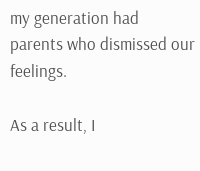my generation had parents who dismissed our feelings.

As a result, I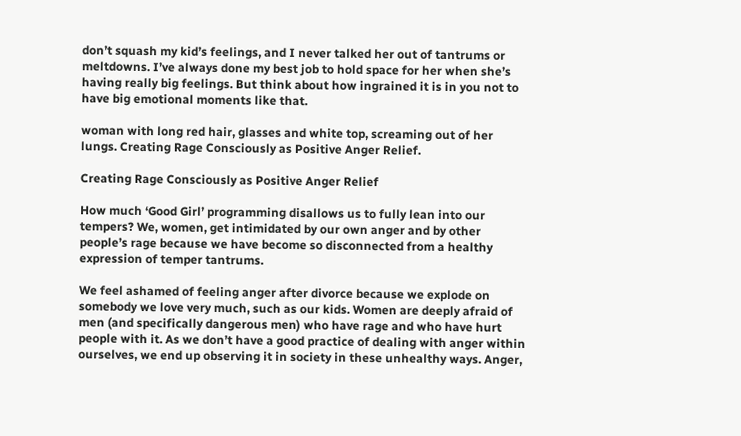don’t squash my kid’s feelings, and I never talked her out of tantrums or meltdowns. I’ve always done my best job to hold space for her when she’s having really big feelings. But think about how ingrained it is in you not to have big emotional moments like that.

woman with long red hair, glasses and white top, screaming out of her lungs. Creating Rage Consciously as Positive Anger Relief.

Creating Rage Consciously as Positive Anger Relief

How much ‘Good Girl’ programming disallows us to fully lean into our tempers? We, women, get intimidated by our own anger and by other people’s rage because we have become so disconnected from a healthy expression of temper tantrums.

We feel ashamed of feeling anger after divorce because we explode on somebody we love very much, such as our kids. Women are deeply afraid of men (and specifically dangerous men) who have rage and who have hurt people with it. As we don’t have a good practice of dealing with anger within ourselves, we end up observing it in society in these unhealthy ways. Anger,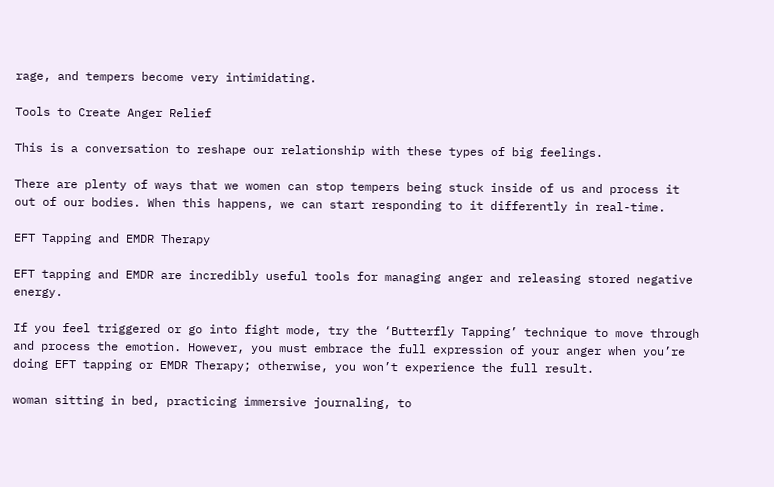rage, and tempers become very intimidating.

Tools to Create Anger Relief

This is a conversation to reshape our relationship with these types of big feelings.

There are plenty of ways that we women can stop tempers being stuck inside of us and process it out of our bodies. When this happens, we can start responding to it differently in real-time.

EFT Tapping and EMDR Therapy

EFT tapping and EMDR are incredibly useful tools for managing anger and releasing stored negative energy.

If you feel triggered or go into fight mode, try the ‘Butterfly Tapping’ technique to move through and process the emotion. However, you must embrace the full expression of your anger when you’re doing EFT tapping or EMDR Therapy; otherwise, you won’t experience the full result.

woman sitting in bed, practicing immersive journaling, to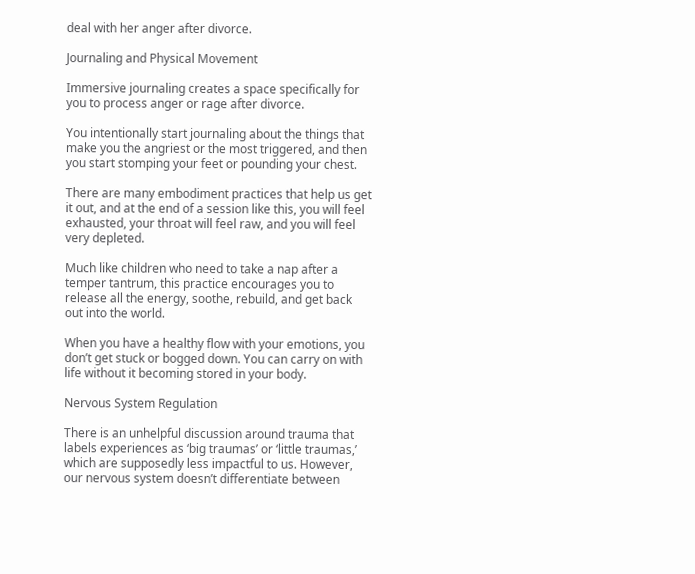deal with her anger after divorce.

Journaling and Physical Movement

Immersive journaling creates a space specifically for you to process anger or rage after divorce.

You intentionally start journaling about the things that make you the angriest or the most triggered, and then you start stomping your feet or pounding your chest.

There are many embodiment practices that help us get it out, and at the end of a session like this, you will feel exhausted, your throat will feel raw, and you will feel very depleted.

Much like children who need to take a nap after a temper tantrum, this practice encourages you to release all the energy, soothe, rebuild, and get back out into the world.

When you have a healthy flow with your emotions, you don’t get stuck or bogged down. You can carry on with life without it becoming stored in your body.

Nervous System Regulation

There is an unhelpful discussion around trauma that labels experiences as ‘big traumas’ or ‘little traumas,’ which are supposedly less impactful to us. However, our nervous system doesn’t differentiate between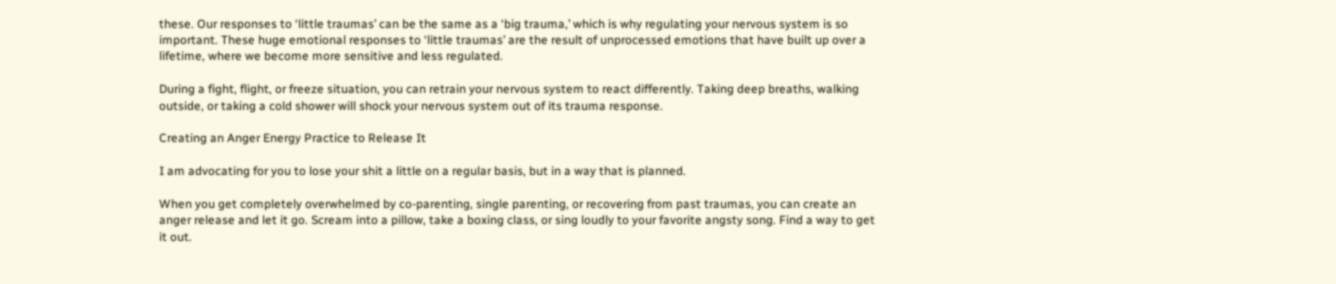these. Our responses to ‘little traumas’ can be the same as a ‘big trauma,’ which is why regulating your nervous system is so important. These huge emotional responses to ‘little traumas’ are the result of unprocessed emotions that have built up over a lifetime, where we become more sensitive and less regulated.

During a fight, flight, or freeze situation, you can retrain your nervous system to react differently. Taking deep breaths, walking outside, or taking a cold shower will shock your nervous system out of its trauma response.

Creating an Anger Energy Practice to Release It

I am advocating for you to lose your shit a little on a regular basis, but in a way that is planned.

When you get completely overwhelmed by co-parenting, single parenting, or recovering from past traumas, you can create an anger release and let it go. Scream into a pillow, take a boxing class, or sing loudly to your favorite angsty song. Find a way to get it out.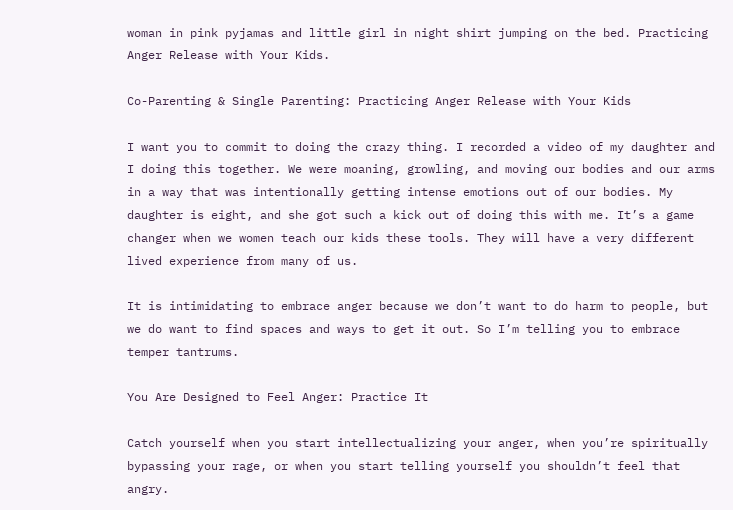woman in pink pyjamas and little girl in night shirt jumping on the bed. Practicing Anger Release with Your Kids.

Co-Parenting & Single Parenting: Practicing Anger Release with Your Kids

I want you to commit to doing the crazy thing. I recorded a video of my daughter and I doing this together. We were moaning, growling, and moving our bodies and our arms in a way that was intentionally getting intense emotions out of our bodies. My daughter is eight, and she got such a kick out of doing this with me. It’s a game changer when we women teach our kids these tools. They will have a very different lived experience from many of us.

It is intimidating to embrace anger because we don’t want to do harm to people, but we do want to find spaces and ways to get it out. So I’m telling you to embrace temper tantrums.

You Are Designed to Feel Anger: Practice It

Catch yourself when you start intellectualizing your anger, when you’re spiritually bypassing your rage, or when you start telling yourself you shouldn’t feel that angry.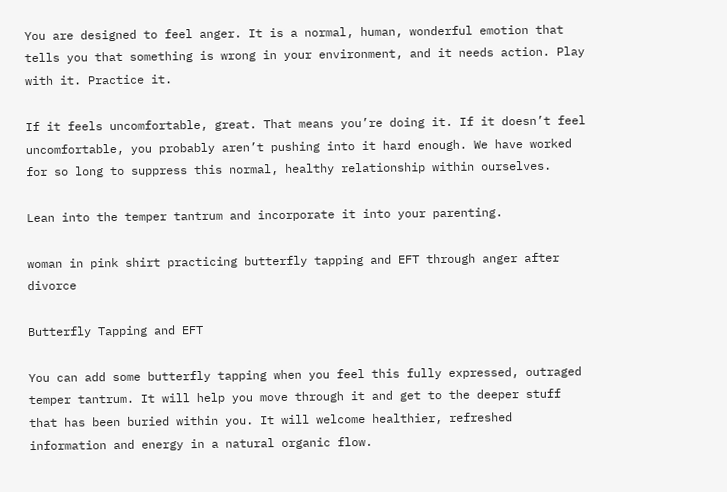You are designed to feel anger. It is a normal, human, wonderful emotion that tells you that something is wrong in your environment, and it needs action. Play with it. Practice it.

If it feels uncomfortable, great. That means you’re doing it. If it doesn’t feel uncomfortable, you probably aren’t pushing into it hard enough. We have worked for so long to suppress this normal, healthy relationship within ourselves.

Lean into the temper tantrum and incorporate it into your parenting.

woman in pink shirt practicing butterfly tapping and EFT through anger after divorce

Butterfly Tapping and EFT

You can add some butterfly tapping when you feel this fully expressed, outraged temper tantrum. It will help you move through it and get to the deeper stuff that has been buried within you. It will welcome healthier, refreshed information and energy in a natural organic flow.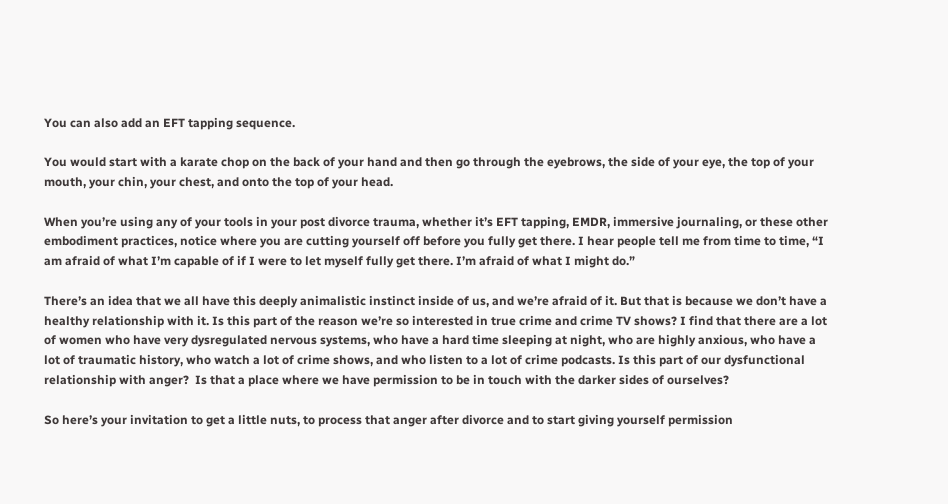You can also add an EFT tapping sequence.

You would start with a karate chop on the back of your hand and then go through the eyebrows, the side of your eye, the top of your mouth, your chin, your chest, and onto the top of your head.

When you’re using any of your tools in your post divorce trauma, whether it’s EFT tapping, EMDR, immersive journaling, or these other embodiment practices, notice where you are cutting yourself off before you fully get there. I hear people tell me from time to time, “I am afraid of what I’m capable of if I were to let myself fully get there. I’m afraid of what I might do.”

There’s an idea that we all have this deeply animalistic instinct inside of us, and we’re afraid of it. But that is because we don’t have a healthy relationship with it. Is this part of the reason we’re so interested in true crime and crime TV shows? I find that there are a lot of women who have very dysregulated nervous systems, who have a hard time sleeping at night, who are highly anxious, who have a lot of traumatic history, who watch a lot of crime shows, and who listen to a lot of crime podcasts. Is this part of our dysfunctional relationship with anger?  Is that a place where we have permission to be in touch with the darker sides of ourselves?

So here’s your invitation to get a little nuts, to process that anger after divorce and to start giving yourself permission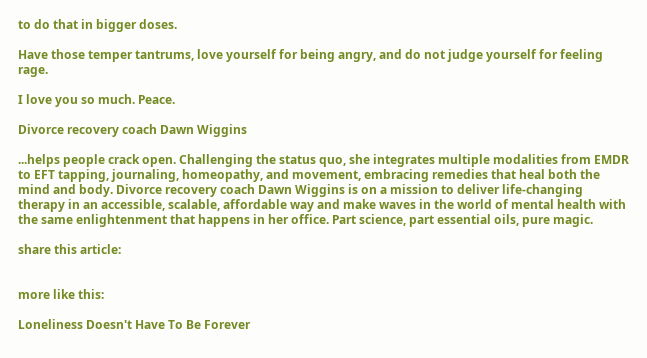to do that in bigger doses.

Have those temper tantrums, love yourself for being angry, and do not judge yourself for feeling rage.

I love you so much. Peace.

Divorce recovery coach Dawn Wiggins

...helps people crack open. Challenging the status quo, she integrates multiple modalities from EMDR to EFT tapping, journaling, homeopathy, and movement, embracing remedies that heal both the mind and body. Divorce recovery coach Dawn Wiggins is on a mission to deliver life-changing therapy in an accessible, scalable, affordable way and make waves in the world of mental health with the same enlightenment that happens in her office. Part science, part essential oils, pure magic.

share this article:


more like this:

Loneliness Doesn't Have To Be Forever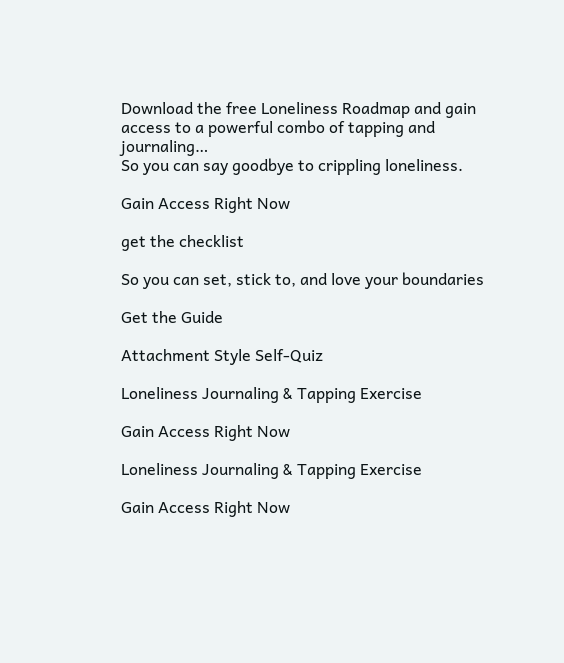Download the free Loneliness Roadmap and gain access to a powerful combo of tapping and journaling…
So you can say goodbye to crippling loneliness.

Gain Access Right Now

get the checklist

So you can set, stick to, and love your boundaries

Get the Guide

Attachment Style Self-Quiz

Loneliness Journaling & Tapping Exercise

Gain Access Right Now

Loneliness Journaling & Tapping Exercise

Gain Access Right Now